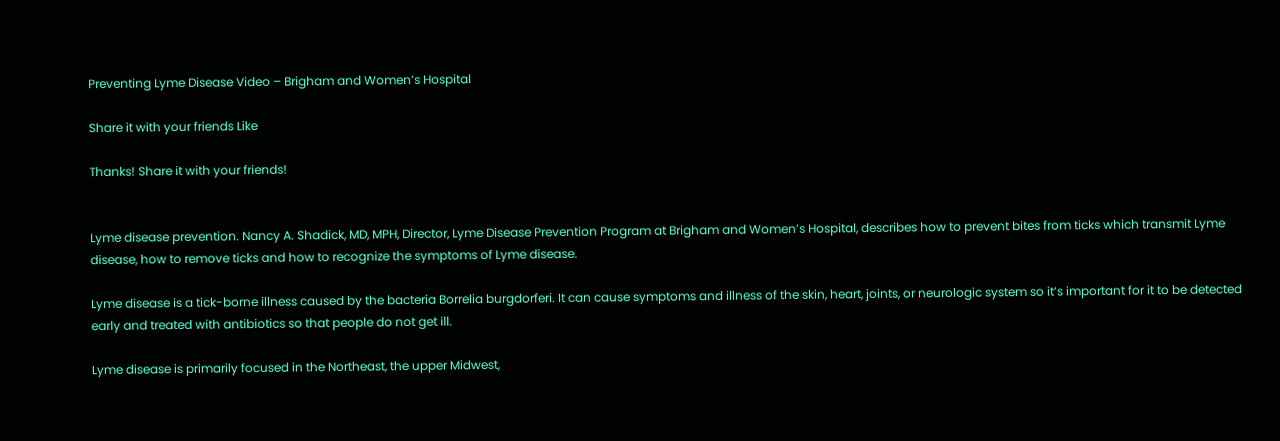Preventing Lyme Disease Video – Brigham and Women’s Hospital

Share it with your friends Like

Thanks! Share it with your friends!


Lyme disease prevention. Nancy A. Shadick, MD, MPH, Director, Lyme Disease Prevention Program at Brigham and Women’s Hospital, describes how to prevent bites from ticks which transmit Lyme disease, how to remove ticks and how to recognize the symptoms of Lyme disease.

Lyme disease is a tick-borne illness caused by the bacteria Borrelia burgdorferi. It can cause symptoms and illness of the skin, heart, joints, or neurologic system so it’s important for it to be detected early and treated with antibiotics so that people do not get ill.

Lyme disease is primarily focused in the Northeast, the upper Midwest,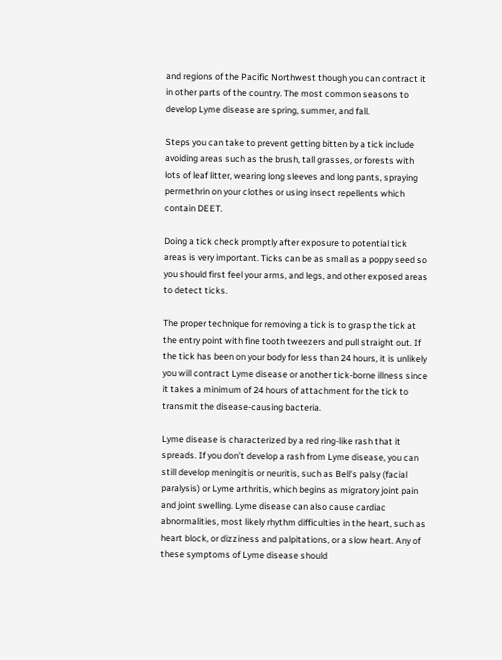and regions of the Pacific Northwest though you can contract it in other parts of the country. The most common seasons to develop Lyme disease are spring, summer, and fall.

Steps you can take to prevent getting bitten by a tick include avoiding areas such as the brush, tall grasses, or forests with lots of leaf litter, wearing long sleeves and long pants, spraying permethrin on your clothes or using insect repellents which contain DEET.

Doing a tick check promptly after exposure to potential tick areas is very important. Ticks can be as small as a poppy seed so you should first feel your arms, and legs, and other exposed areas to detect ticks.

The proper technique for removing a tick is to grasp the tick at the entry point with fine tooth tweezers and pull straight out. If the tick has been on your body for less than 24 hours, it is unlikely you will contract Lyme disease or another tick-borne illness since it takes a minimum of 24 hours of attachment for the tick to transmit the disease-causing bacteria.

Lyme disease is characterized by a red ring-like rash that it spreads. If you don’t develop a rash from Lyme disease, you can still develop meningitis or neuritis, such as Bell’s palsy (facial paralysis) or Lyme arthritis, which begins as migratory joint pain and joint swelling. Lyme disease can also cause cardiac abnormalities, most likely rhythm difficulties in the heart, such as heart block, or dizziness and palpitations, or a slow heart. Any of these symptoms of Lyme disease should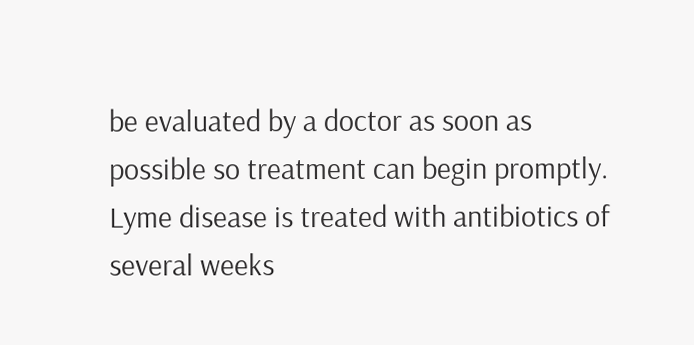be evaluated by a doctor as soon as possible so treatment can begin promptly. Lyme disease is treated with antibiotics of several weeks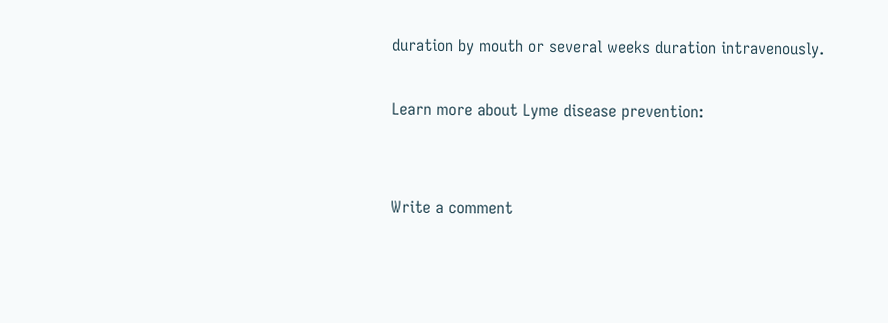duration by mouth or several weeks duration intravenously.

Learn more about Lyme disease prevention:


Write a comment